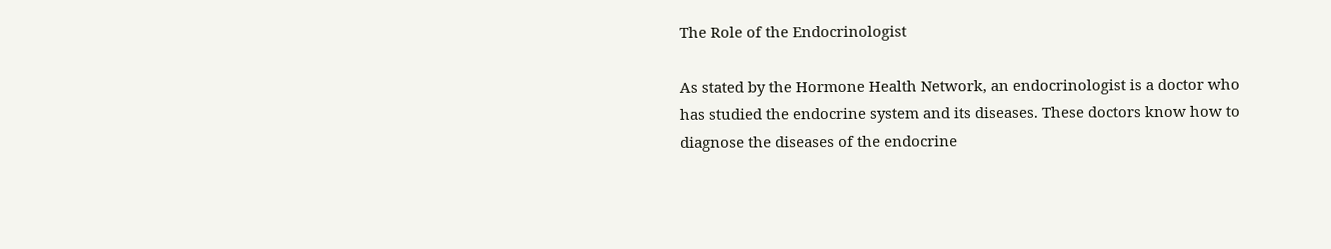The Role of the Endocrinologist

As stated by the Hormone Health Network, an endocrinologist is a doctor who has studied the endocrine system and its diseases. These doctors know how to diagnose the diseases of the endocrine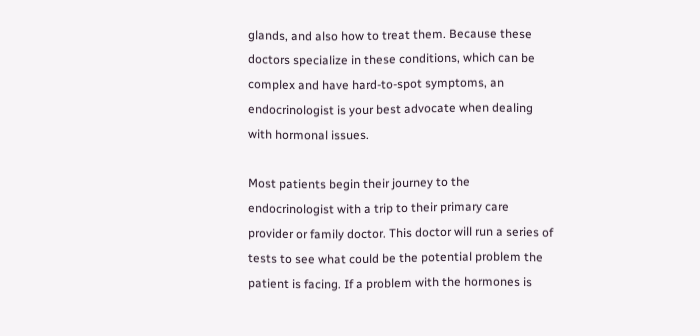glands, and also how to treat them. Because these doctors specialize in these conditions, which can be complex and have hard-to-spot symptoms, an endocrinologist is your best advocate when dealing with hormonal issues.

Most patients begin their journey to the endocrinologist with a trip to their primary care provider or family doctor. This doctor will run a series of tests to see what could be the potential problem the patient is facing. If a problem with the hormones is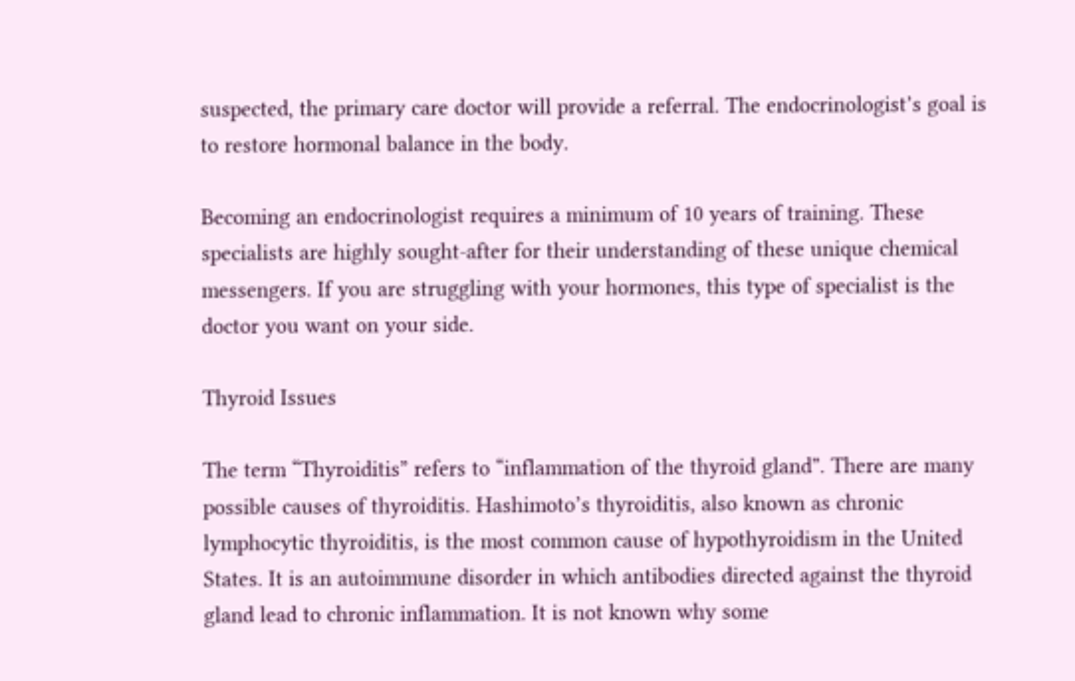suspected, the primary care doctor will provide a referral. The endocrinologist’s goal is to restore hormonal balance in the body.

Becoming an endocrinologist requires a minimum of 10 years of training. These specialists are highly sought-after for their understanding of these unique chemical messengers. If you are struggling with your hormones, this type of specialist is the doctor you want on your side.

Thyroid Issues

The term “Thyroiditis” refers to “inflammation of the thyroid gland”. There are many possible causes of thyroiditis. Hashimoto’s thyroiditis, also known as chronic lymphocytic thyroiditis, is the most common cause of hypothyroidism in the United States. It is an autoimmune disorder in which antibodies directed against the thyroid gland lead to chronic inflammation. It is not known why some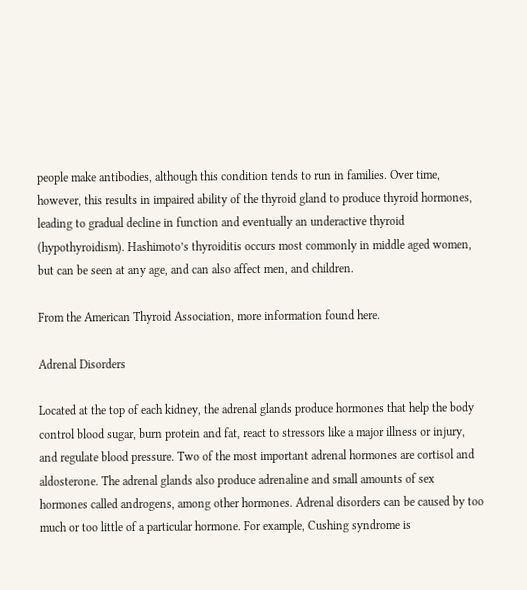people make antibodies, although this condition tends to run in families. Over time, however, this results in impaired ability of the thyroid gland to produce thyroid hormones, leading to gradual decline in function and eventually an underactive thyroid (hypothyroidism). Hashimoto’s thyroiditis occurs most commonly in middle aged women, but can be seen at any age, and can also affect men, and children.

From the American Thyroid Association, more information found here.

Adrenal Disorders

Located at the top of each kidney, the adrenal glands produce hormones that help the body control blood sugar, burn protein and fat, react to stressors like a major illness or injury, and regulate blood pressure. Two of the most important adrenal hormones are cortisol and aldosterone. The adrenal glands also produce adrenaline and small amounts of sex hormones called androgens, among other hormones. Adrenal disorders can be caused by too much or too little of a particular hormone. For example, Cushing syndrome is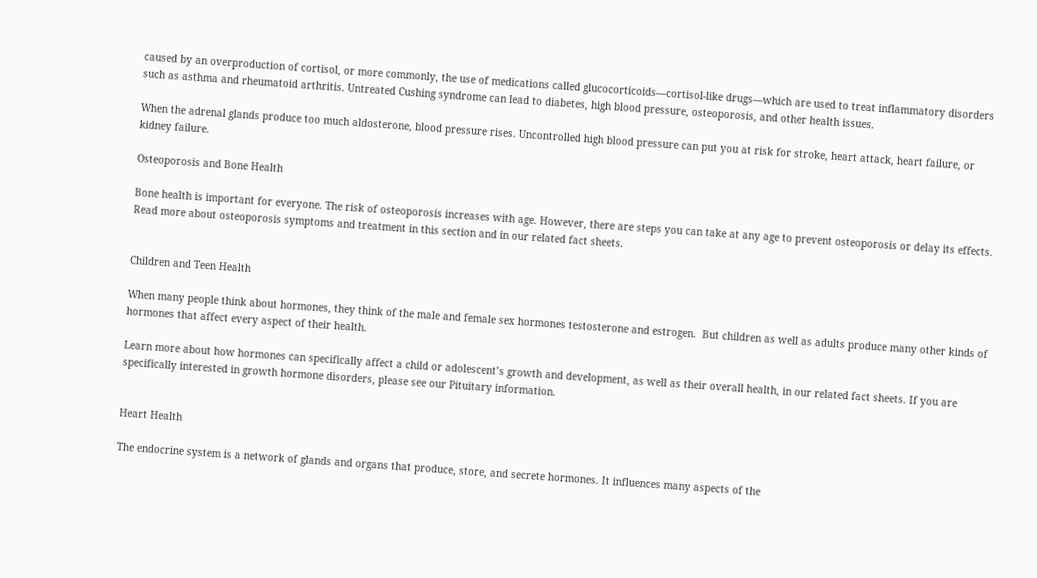caused by an overproduction of cortisol, or more commonly, the use of medications called glucocorticoids—cortisol-like drugs—which are used to treat inflammatory disorders such as asthma and rheumatoid arthritis. Untreated Cushing syndrome can lead to diabetes, high blood pressure, osteoporosis, and other health issues.

When the adrenal glands produce too much aldosterone, blood pressure rises. Uncontrolled high blood pressure can put you at risk for stroke, heart attack, heart failure, or kidney failure.

Osteoporosis and Bone Health

Bone health is important for everyone. The risk of osteoporosis increases with age. However, there are steps you can take at any age to prevent osteoporosis or delay its effects. Read more about osteoporosis symptoms and treatment in this section and in our related fact sheets.


Children and Teen Health

When many people think about hormones, they think of the male and female sex hormones testosterone and estrogen.  But children as well as adults produce many other kinds of hormones that affect every aspect of their health.

Learn more about how hormones can specifically affect a child or adolescent’s growth and development, as well as their overall health, in our related fact sheets. If you are specifically interested in growth hormone disorders, please see our Pituitary information.


Heart Health

The endocrine system is a network of glands and organs that produce, store, and secrete hormones. It influences many aspects of the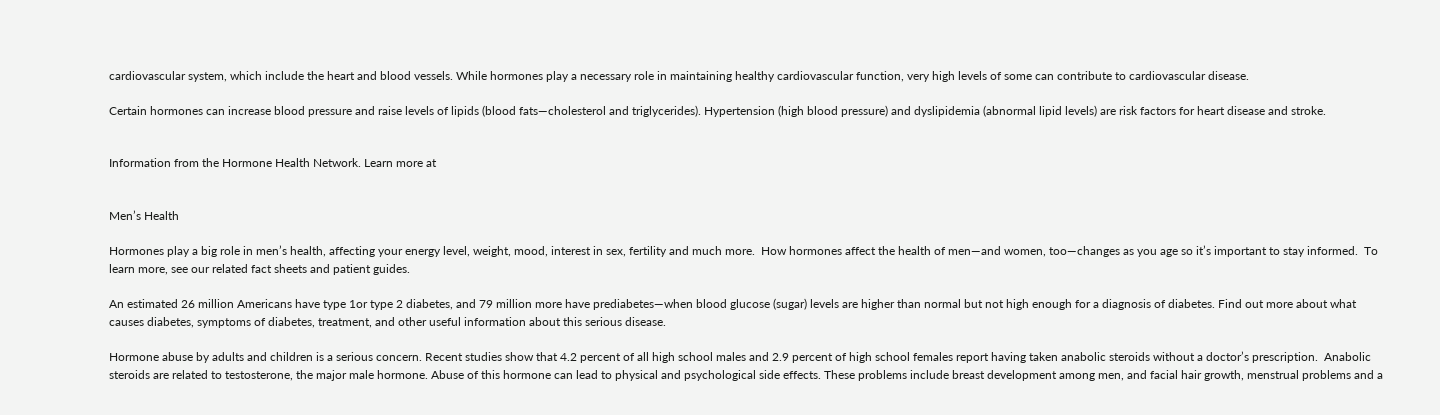cardiovascular system, which include the heart and blood vessels. While hormones play a necessary role in maintaining healthy cardiovascular function, very high levels of some can contribute to cardiovascular disease.

Certain hormones can increase blood pressure and raise levels of lipids (blood fats—cholesterol and triglycerides). Hypertension (high blood pressure) and dyslipidemia (abnormal lipid levels) are risk factors for heart disease and stroke.


Information from the Hormone Health Network. Learn more at


Men’s Health

Hormones play a big role in men’s health, affecting your energy level, weight, mood, interest in sex, fertility and much more.  How hormones affect the health of men—and women, too—changes as you age so it’s important to stay informed.  To learn more, see our related fact sheets and patient guides.

An estimated 26 million Americans have type 1or type 2 diabetes, and 79 million more have prediabetes—when blood glucose (sugar) levels are higher than normal but not high enough for a diagnosis of diabetes. Find out more about what causes diabetes, symptoms of diabetes, treatment, and other useful information about this serious disease.

Hormone abuse by adults and children is a serious concern. Recent studies show that 4.2 percent of all high school males and 2.9 percent of high school females report having taken anabolic steroids without a doctor’s prescription.  Anabolic steroids are related to testosterone, the major male hormone. Abuse of this hormone can lead to physical and psychological side effects. These problems include breast development among men, and facial hair growth, menstrual problems and a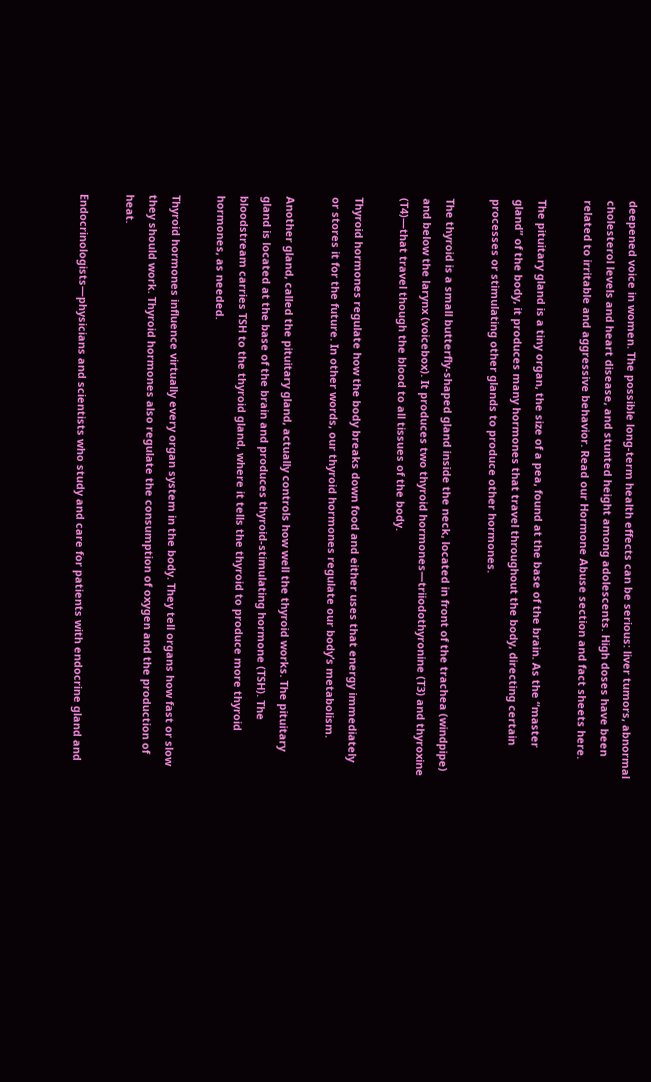deepened voice in women. The possible long-term health effects can be serious: liver tumors, abnormal cholesterol levels and heart disease, and stunted height among adolescents. High doses have been related to irritable and aggressive behavior. Read our Hormone Abuse section and fact sheets here.

The pituitary gland is a tiny organ, the size of a pea, found at the base of the brain. As the “master gland” of the body, it produces many hormones that travel throughout the body, directing certain processes or stimulating other glands to produce other hormones.

The thyroid is a small butterfly-shaped gland inside the neck, located in front of the trachea (windpipe) and below the larynx (voicebox). It produces two thyroid hormones—triiodothyronine (T3) and thyroxine (T4)—that travel though the blood to all tissues of the body.

Thyroid hormones regulate how the body breaks down food and either uses that energy immediately or stores it for the future. In other words, our thyroid hormones regulate our body’s metabolism.

Another gland, called the pituitary gland, actually controls how well the thyroid works. The pituitary gland is located at the base of the brain and produces thyroid-stimulating hormone (TSH). The bloodstream carries TSH to the thyroid gland, where it tells the thyroid to produce more thyroid hormones, as needed.

Thyroid hormones influence virtually every organ system in the body. They tell organs how fast or slow they should work. Thyroid hormones also regulate the consumption of oxygen and the production of heat.

Endocrinologists—physicians and scientists who study and care for patients with endocrine gland and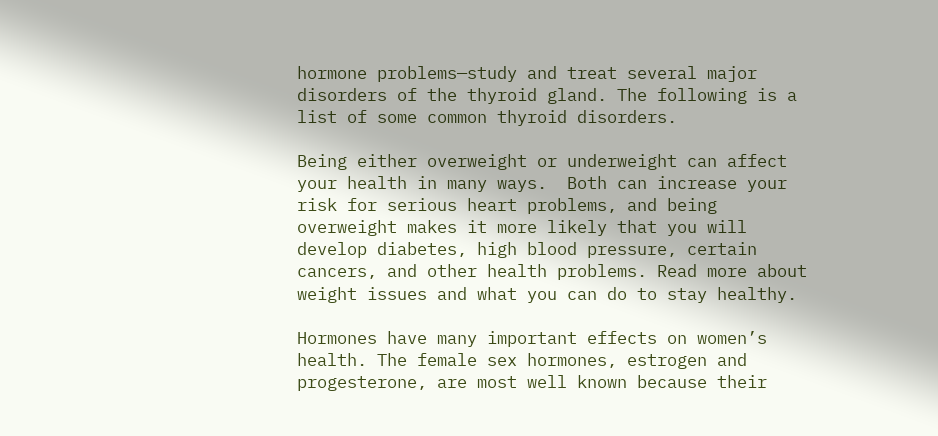hormone problems—study and treat several major disorders of the thyroid gland. The following is a list of some common thyroid disorders.

Being either overweight or underweight can affect your health in many ways.  Both can increase your risk for serious heart problems, and being overweight makes it more likely that you will develop diabetes, high blood pressure, certain cancers, and other health problems. Read more about weight issues and what you can do to stay healthy.

Hormones have many important effects on women’s health. The female sex hormones, estrogen and progesterone, are most well known because their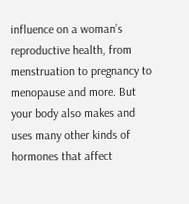influence on a woman’s reproductive health, from menstruation to pregnancy to menopause and more. But your body also makes and uses many other kinds of hormones that affect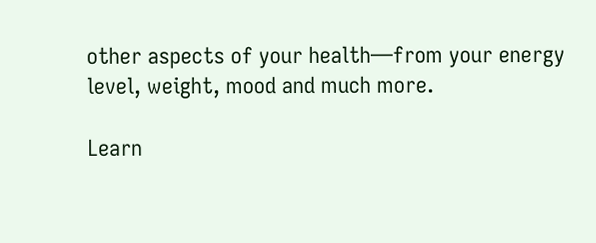other aspects of your health—from your energy level, weight, mood and much more.

Learn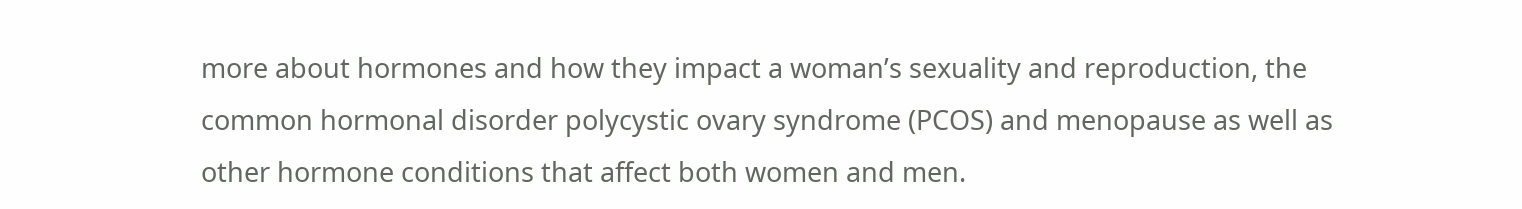more about hormones and how they impact a woman’s sexuality and reproduction, the common hormonal disorder polycystic ovary syndrome (PCOS) and menopause as well as other hormone conditions that affect both women and men.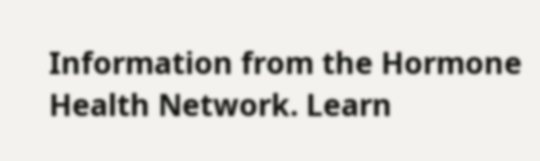Information from the Hormone Health Network. Learn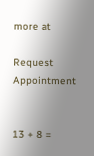more at

Request Appointment


13 + 8 =